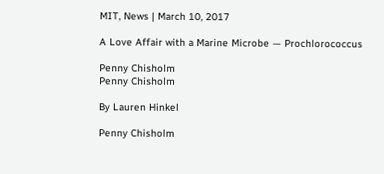MIT, News | March 10, 2017

A Love Affair with a Marine Microbe — Prochlorococcus

Penny Chisholm
Penny Chisholm

By Lauren Hinkel

Penny Chisholm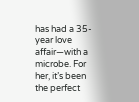has had a 35-year love affair—with a microbe. For her, it’s been the perfect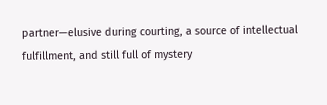partner—elusive during courting, a source of intellectual fulfillment, and still full of mystery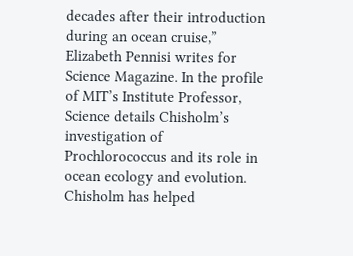decades after their introduction during an ocean cruise,” Elizabeth Pennisi writes for Science Magazine. In the profile of MIT’s Institute Professor, Science details Chisholm’s investigation of Prochlorococcus and its role in ocean ecology and evolution. Chisholm has helped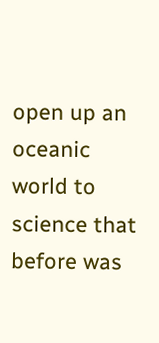open up an oceanic world to science that before was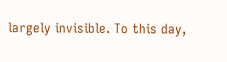largely invisible. To this day,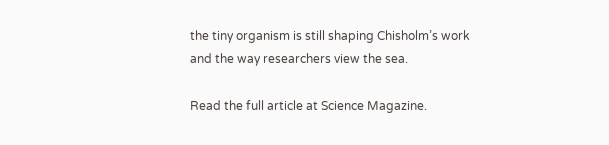the tiny organism is still shaping Chisholm’s work and the way researchers view the sea.

Read the full article at Science Magazine.